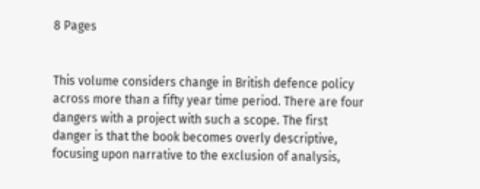8 Pages


This volume considers change in British defence policy across more than a fifty year time period. There are four dangers with a project with such a scope. The first danger is that the book becomes overly descriptive, focusing upon narrative to the exclusion of analysis,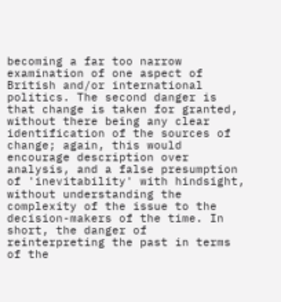becoming a far too narrow examination of one aspect of British and/or international politics. The second danger is that change is taken for granted, without there being any clear identification of the sources of change; again, this would encourage description over analysis, and a false presumption of 'inevitability' with hindsight, without understanding the complexity of the issue to the decision-makers of the time. In short, the danger of reinterpreting the past in terms of the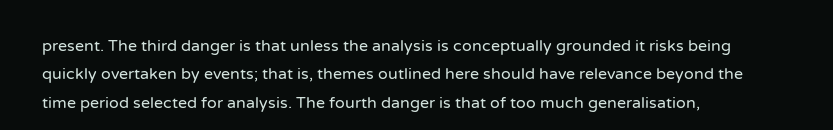present. The third danger is that unless the analysis is conceptually grounded it risks being quickly overtaken by events; that is, themes outlined here should have relevance beyond the time period selected for analysis. The fourth danger is that of too much generalisation,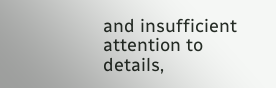and insufficient attention to details,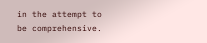in the attempt to be comprehensive.